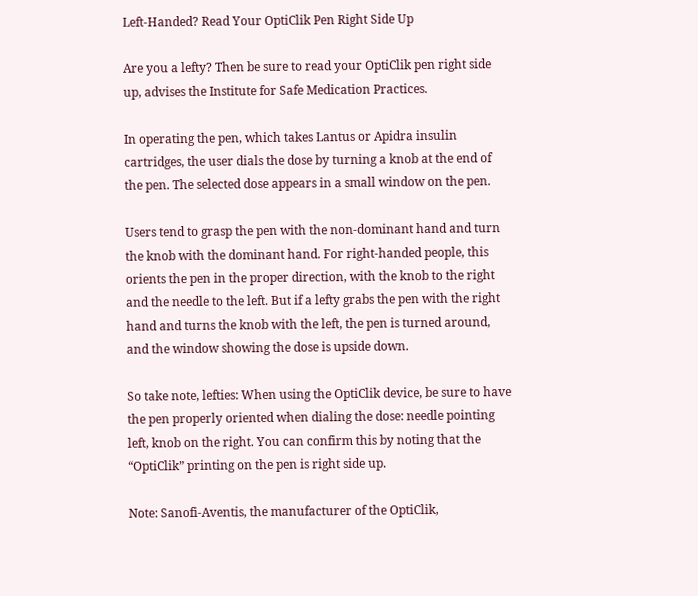Left-Handed? Read Your OptiClik Pen Right Side Up

Are you a lefty? Then be sure to read your OptiClik pen right side up, advises the Institute for Safe Medication Practices.

In operating the pen, which takes Lantus or Apidra insulin cartridges, the user dials the dose by turning a knob at the end of the pen. The selected dose appears in a small window on the pen.

Users tend to grasp the pen with the non-dominant hand and turn the knob with the dominant hand. For right-handed people, this orients the pen in the proper direction, with the knob to the right and the needle to the left. But if a lefty grabs the pen with the right hand and turns the knob with the left, the pen is turned around, and the window showing the dose is upside down.

So take note, lefties: When using the OptiClik device, be sure to have the pen properly oriented when dialing the dose: needle pointing left, knob on the right. You can confirm this by noting that the “OptiClik” printing on the pen is right side up.

Note: Sanofi-Aventis, the manufacturer of the OptiClik,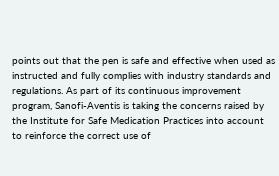points out that the pen is safe and effective when used as instructed and fully complies with industry standards and regulations. As part of its continuous improvement program, Sanofi-Aventis is taking the concerns raised by the Institute for Safe Medication Practices into account to reinforce the correct use of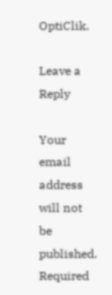OptiClik.

Leave a Reply

Your email address will not be published. Required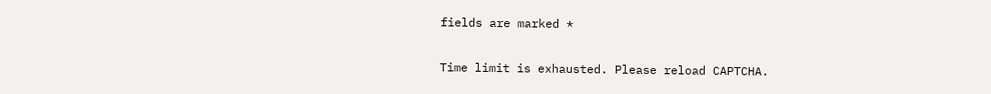fields are marked *

Time limit is exhausted. Please reload CAPTCHA.